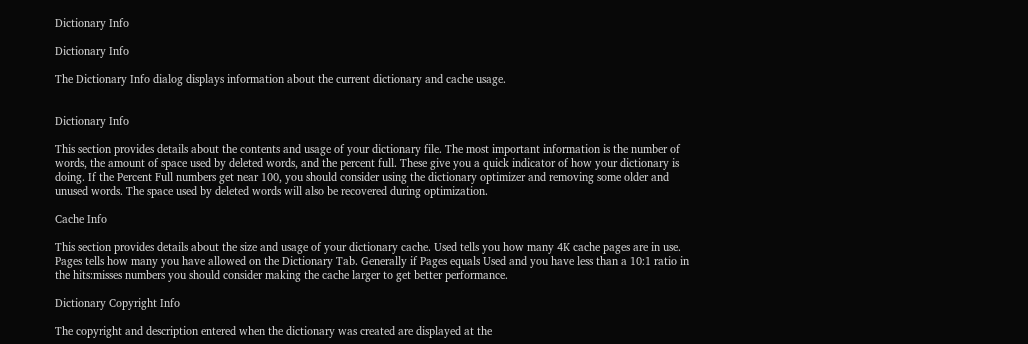Dictionary Info

Dictionary Info

The Dictionary Info dialog displays information about the current dictionary and cache usage.


Dictionary Info

This section provides details about the contents and usage of your dictionary file. The most important information is the number of words, the amount of space used by deleted words, and the percent full. These give you a quick indicator of how your dictionary is doing. If the Percent Full numbers get near 100, you should consider using the dictionary optimizer and removing some older and unused words. The space used by deleted words will also be recovered during optimization.

Cache Info

This section provides details about the size and usage of your dictionary cache. Used tells you how many 4K cache pages are in use. Pages tells how many you have allowed on the Dictionary Tab. Generally if Pages equals Used and you have less than a 10:1 ratio in the hits:misses numbers you should consider making the cache larger to get better performance.

Dictionary Copyright Info

The copyright and description entered when the dictionary was created are displayed at the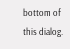bottom of this dialog.